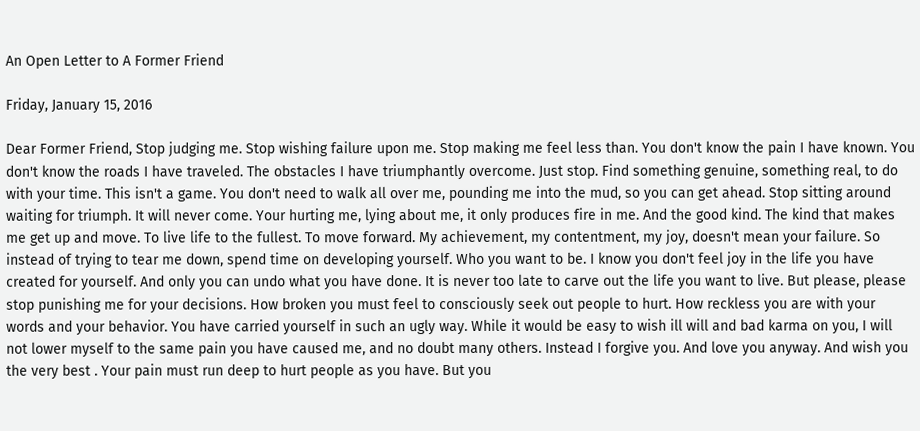An Open Letter to A Former Friend

Friday, January 15, 2016

Dear Former Friend, Stop judging me. Stop wishing failure upon me. Stop making me feel less than. You don't know the pain I have known. You don't know the roads I have traveled. The obstacles I have triumphantly overcome. Just stop. Find something genuine, something real, to do with your time. This isn't a game. You don't need to walk all over me, pounding me into the mud, so you can get ahead. Stop sitting around waiting for triumph. It will never come. Your hurting me, lying about me, it only produces fire in me. And the good kind. The kind that makes me get up and move. To live life to the fullest. To move forward. My achievement, my contentment, my joy, doesn't mean your failure. So instead of trying to tear me down, spend time on developing yourself. Who you want to be. I know you don't feel joy in the life you have created for yourself. And only you can undo what you have done. It is never too late to carve out the life you want to live. But please, please stop punishing me for your decisions. How broken you must feel to consciously seek out people to hurt. How reckless you are with your words and your behavior. You have carried yourself in such an ugly way. While it would be easy to wish ill will and bad karma on you, I will not lower myself to the same pain you have caused me, and no doubt many others. Instead I forgive you. And love you anyway. And wish you the very best . Your pain must run deep to hurt people as you have. But you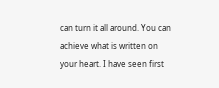can turn it all around. You can achieve what is written on your heart. I have seen first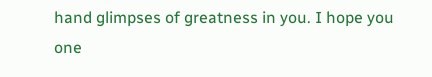hand glimpses of greatness in you. I hope you one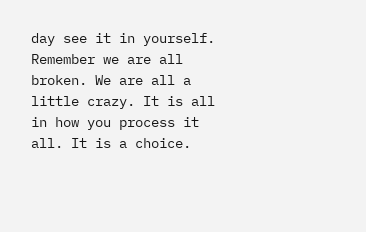day see it in yourself. Remember we are all broken. We are all a little crazy. It is all in how you process it all. It is a choice.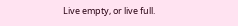Live empty, or live full.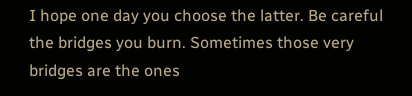I hope one day you choose the latter. Be careful the bridges you burn. Sometimes those very bridges are the ones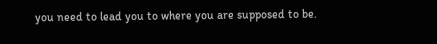you need to lead you to where you are supposed to be.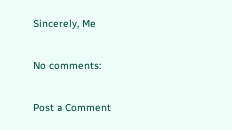Sincerely, Me

No comments:

Post a Comment